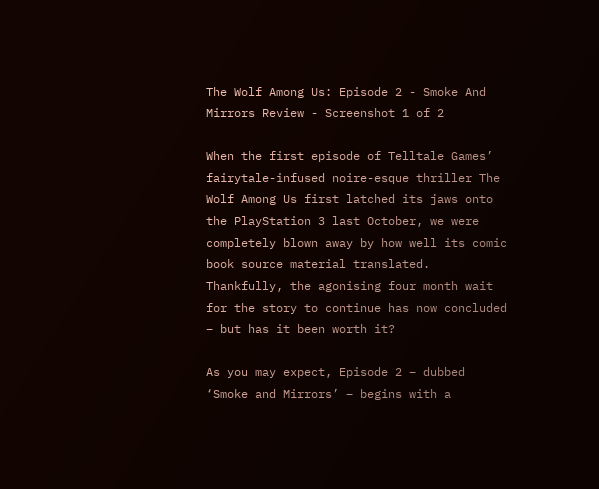The Wolf Among Us: Episode 2 - Smoke And Mirrors Review - Screenshot 1 of 2

When the first episode of Telltale Games’ fairytale-infused noire-esque thriller The Wolf Among Us first latched its jaws onto the PlayStation 3 last October, we were completely blown away by how well its comic book source material translated. Thankfully, the agonising four month wait for the story to continue has now concluded – but has it been worth it?

As you may expect, Episode 2 – dubbed ‘Smoke and Mirrors’ – begins with a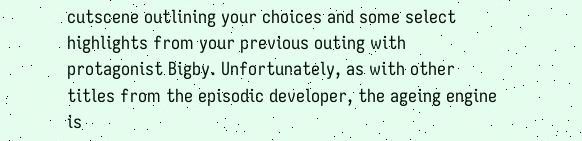cutscene outlining your choices and some select highlights from your previous outing with protagonist Bigby. Unfortunately, as with other titles from the episodic developer, the ageing engine is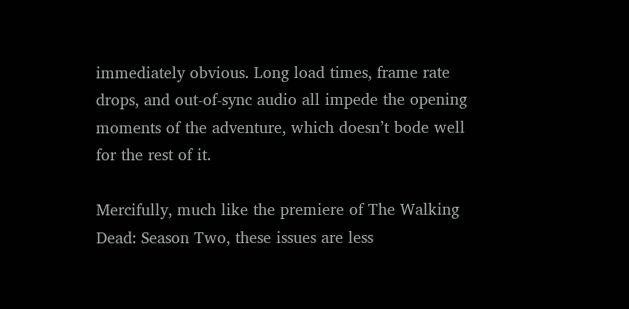immediately obvious. Long load times, frame rate drops, and out-of-sync audio all impede the opening moments of the adventure, which doesn’t bode well for the rest of it.

Mercifully, much like the premiere of The Walking Dead: Season Two, these issues are less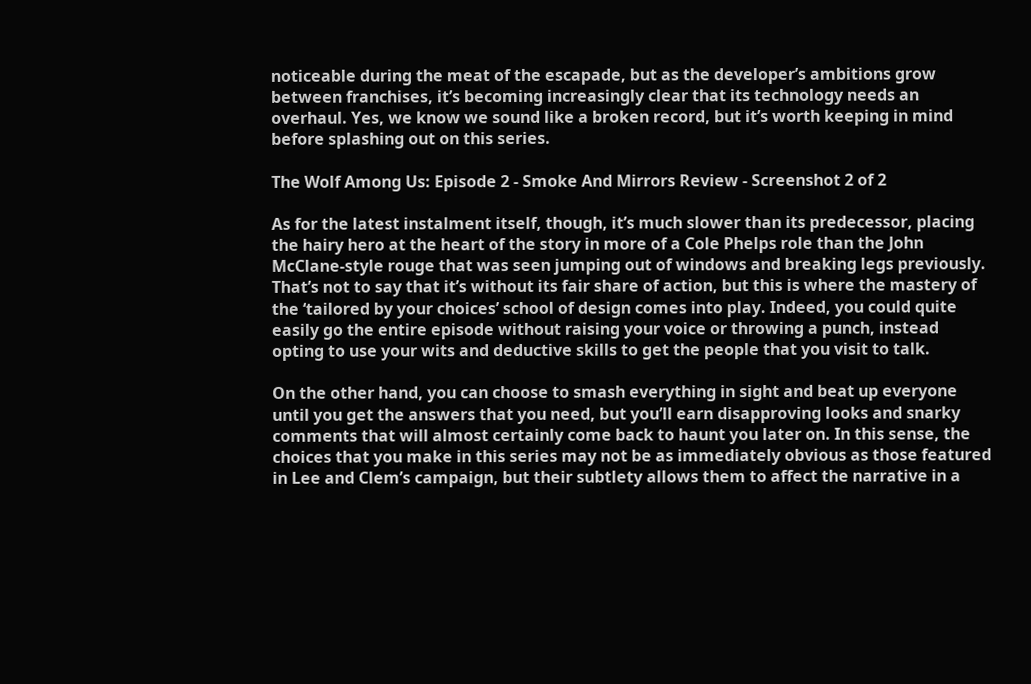noticeable during the meat of the escapade, but as the developer’s ambitions grow between franchises, it’s becoming increasingly clear that its technology needs an overhaul. Yes, we know we sound like a broken record, but it’s worth keeping in mind before splashing out on this series.

The Wolf Among Us: Episode 2 - Smoke And Mirrors Review - Screenshot 2 of 2

As for the latest instalment itself, though, it’s much slower than its predecessor, placing the hairy hero at the heart of the story in more of a Cole Phelps role than the John McClane-style rouge that was seen jumping out of windows and breaking legs previously. That’s not to say that it’s without its fair share of action, but this is where the mastery of the ‘tailored by your choices’ school of design comes into play. Indeed, you could quite easily go the entire episode without raising your voice or throwing a punch, instead opting to use your wits and deductive skills to get the people that you visit to talk.

On the other hand, you can choose to smash everything in sight and beat up everyone until you get the answers that you need, but you’ll earn disapproving looks and snarky comments that will almost certainly come back to haunt you later on. In this sense, the choices that you make in this series may not be as immediately obvious as those featured in Lee and Clem’s campaign, but their subtlety allows them to affect the narrative in a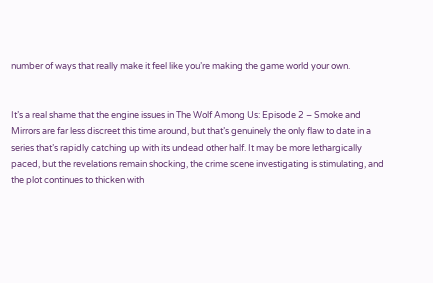number of ways that really make it feel like you’re making the game world your own.


It’s a real shame that the engine issues in The Wolf Among Us: Episode 2 – Smoke and Mirrors are far less discreet this time around, but that’s genuinely the only flaw to date in a series that’s rapidly catching up with its undead other half. It may be more lethargically paced, but the revelations remain shocking, the crime scene investigating is stimulating, and the plot continues to thicken with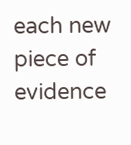each new piece of evidence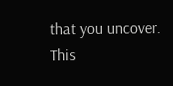that you uncover. This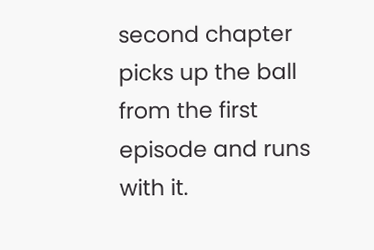second chapter picks up the ball from the first episode and runs with it.